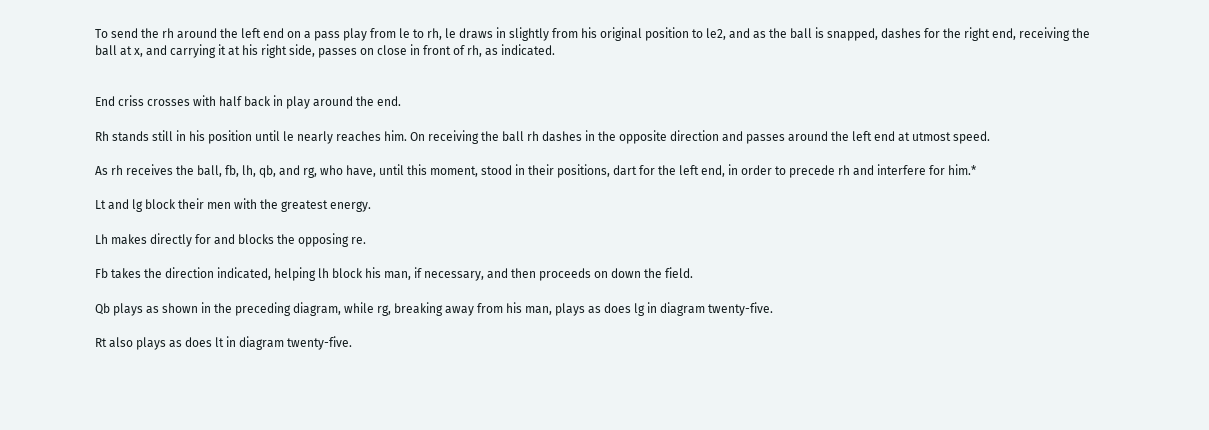To send the rh around the left end on a pass play from le to rh, le draws in slightly from his original position to le2, and as the ball is snapped, dashes for the right end, receiving the ball at x, and carrying it at his right side, passes on close in front of rh, as indicated.


End criss crosses with half back in play around the end.

Rh stands still in his position until le nearly reaches him. On receiving the ball rh dashes in the opposite direction and passes around the left end at utmost speed.

As rh receives the ball, fb, lh, qb, and rg, who have, until this moment, stood in their positions, dart for the left end, in order to precede rh and interfere for him.*

Lt and lg block their men with the greatest energy.

Lh makes directly for and blocks the opposing re.

Fb takes the direction indicated, helping lh block his man, if necessary, and then proceeds on down the field.

Qb plays as shown in the preceding diagram, while rg, breaking away from his man, plays as does lg in diagram twenty-five.

Rt also plays as does lt in diagram twenty-five.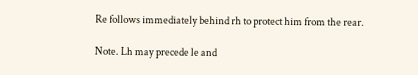Re follows immediately behind rh to protect him from the rear.

Note. Lh may precede le and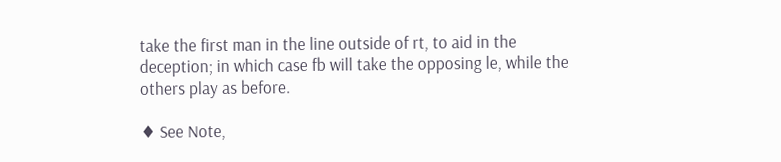take the first man in the line outside of rt, to aid in the deception; in which case fb will take the opposing le, while the others play as before.

♦ See Note,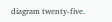diagram twenty-five.